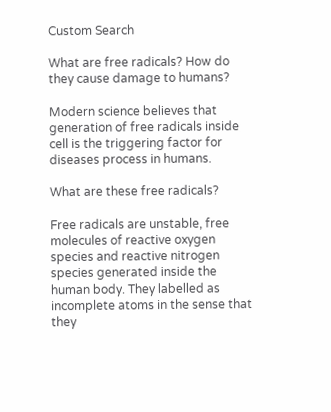Custom Search

What are free radicals? How do they cause damage to humans?

Modern science believes that generation of free radicals inside cell is the triggering factor for diseases process in humans.

What are these free radicals?

Free radicals are unstable, free molecules of reactive oxygen species and reactive nitrogen species generated inside the human body. They labelled as incomplete atoms in the sense that they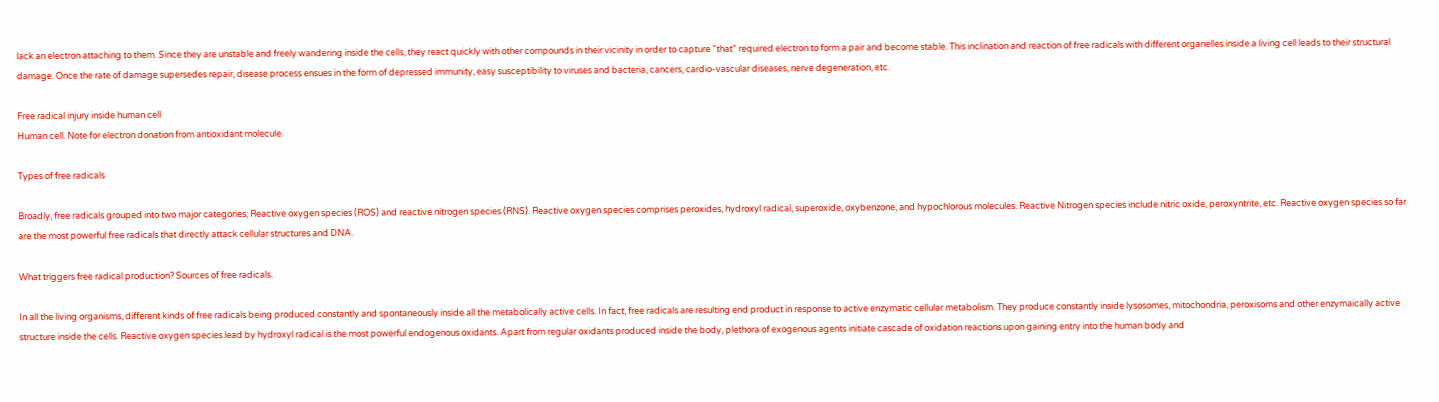lack an electron attaching to them. Since they are unstable and freely wandering inside the cells, they react quickly with other compounds in their vicinity in order to capture "that" required electron to form a pair and become stable. This inclination and reaction of free radicals with different organelles inside a living cell leads to their structural damage. Once the rate of damage supersedes repair, disease process ensues in the form of depressed immunity, easy susceptibility to viruses and bacteria, cancers, cardio-vascular diseases, nerve degeneration, etc.

Free radical injury inside human cell
Human cell. Note for electron donation from antioxidant molecule.

Types of free radicals

Broadly, free radicals grouped into two major categories; Reactive oxygen species (ROS) and reactive nitrogen species (RNS). Reactive oxygen species comprises peroxides, hydroxyl radical, superoxide, oxybenzone, and hypochlorous molecules. Reactive Nitrogen species include nitric oxide, peroxyntrite, etc. Reactive oxygen species so far are the most powerful free radicals that directly attack cellular structures and DNA.

What triggers free radical production? Sources of free radicals.

In all the living organisms, different kinds of free radicals being produced constantly and spontaneously inside all the metabolically active cells. In fact, free radicals are resulting end product in response to active enzymatic cellular metabolism. They produce constantly inside lysosomes, mitochondria, peroxisoms and other enzymaically active structure inside the cells. Reactive oxygen species lead by hydroxyl radical is the most powerful endogenous oxidants. Apart from regular oxidants produced inside the body, plethora of exogenous agents initiate cascade of oxidation reactions upon gaining entry into the human body and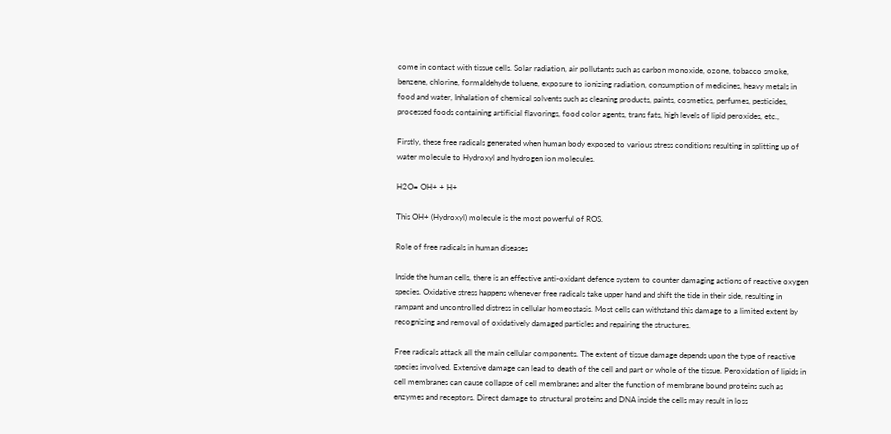come in contact with tissue cells. Solar radiation, air pollutants such as carbon monoxide, ozone, tobacco smoke, benzene, chlorine, formaldehyde toluene, exposure to ionizing radiation, consumption of medicines, heavy metals in food and water, Inhalation of chemical solvents such as cleaning products, paints, cosmetics, perfumes, pesticides, processed foods containing artificial flavorings, food color agents, trans fats, high levels of lipid peroxides, etc.,

Firstly, these free radicals generated when human body exposed to various stress conditions resulting in splitting up of water molecule to Hydroxyl and hydrogen ion molecules.

H2O= OH+ + H+

This OH+ (Hydroxyl) molecule is the most powerful of ROS.

Role of free radicals in human diseases

Inside the human cells, there is an effective anti-oxidant defence system to counter damaging actions of reactive oxygen species. Oxidative stress happens whenever free radicals take upper hand and shift the tide in their side, resulting in rampant and uncontrolled distress in cellular homeostasis. Most cells can withstand this damage to a limited extent by recognizing and removal of oxidatively damaged particles and repairing the structures.

Free radicals attack all the main cellular components. The extent of tissue damage depends upon the type of reactive species involved. Extensive damage can lead to death of the cell and part or whole of the tissue. Peroxidation of lipids in cell membranes can cause collapse of cell membranes and alter the function of membrane bound proteins such as enzymes and receptors. Direct damage to structural proteins and DNA inside the cells may result in loss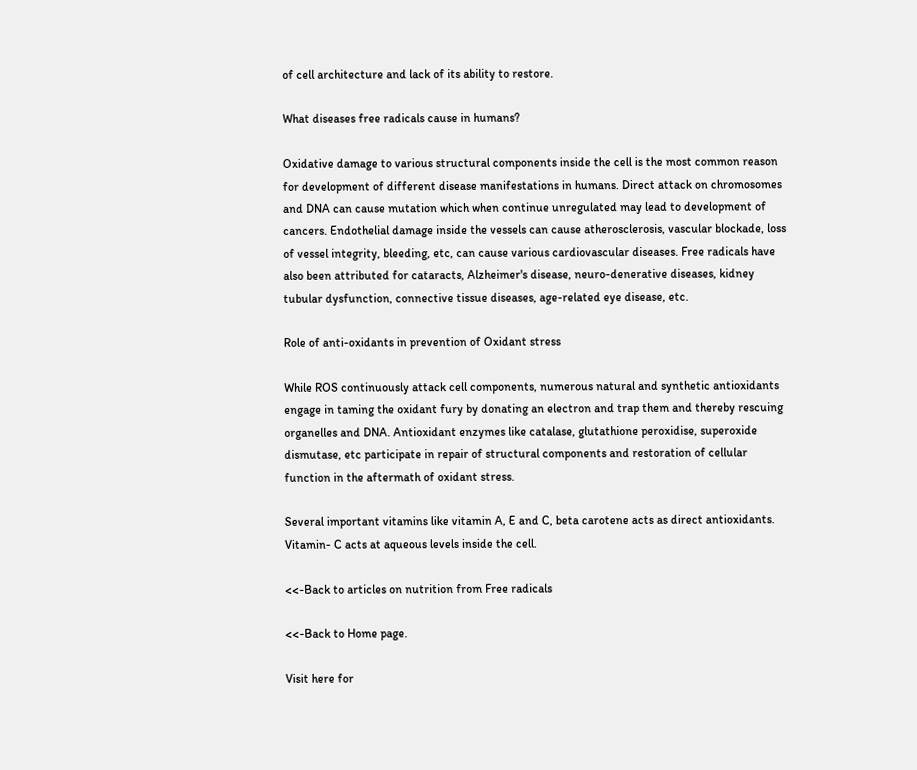of cell architecture and lack of its ability to restore.

What diseases free radicals cause in humans?

Oxidative damage to various structural components inside the cell is the most common reason for development of different disease manifestations in humans. Direct attack on chromosomes and DNA can cause mutation which when continue unregulated may lead to development of cancers. Endothelial damage inside the vessels can cause atherosclerosis, vascular blockade, loss of vessel integrity, bleeding, etc, can cause various cardiovascular diseases. Free radicals have also been attributed for cataracts, Alzheimer's disease, neuro-denerative diseases, kidney tubular dysfunction, connective tissue diseases, age-related eye disease, etc.

Role of anti-oxidants in prevention of Oxidant stress

While ROS continuously attack cell components, numerous natural and synthetic antioxidants engage in taming the oxidant fury by donating an electron and trap them and thereby rescuing organelles and DNA. Antioxidant enzymes like catalase, glutathione peroxidise, superoxide dismutase, etc participate in repair of structural components and restoration of cellular function in the aftermath of oxidant stress.

Several important vitamins like vitamin A, E and C, beta carotene acts as direct antioxidants. Vitamin- C acts at aqueous levels inside the cell.

<<-Back to articles on nutrition from Free radicals

<<-Back to Home page.

Visit here for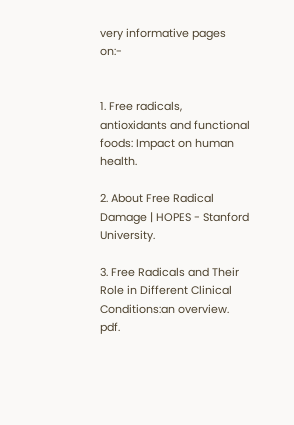very informative pages on:-


1. Free radicals, antioxidants and functional foods: Impact on human health.

2. About Free Radical Damage | HOPES - Stanford University.

3. Free Radicals and Their Role in Different Clinical Conditions:an overview. pdf.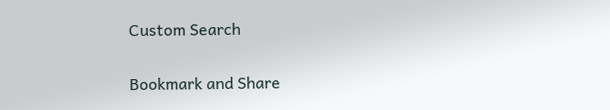Custom Search

Bookmark and Share